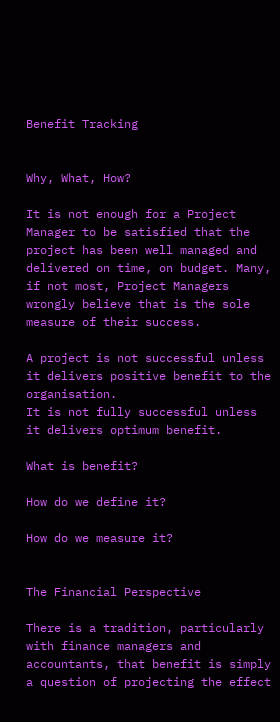Benefit Tracking


Why, What, How?

It is not enough for a Project Manager to be satisfied that the project has been well managed and delivered on time, on budget. Many, if not most, Project Managers wrongly believe that is the sole measure of their success.

A project is not successful unless it delivers positive benefit to the organisation.
It is not fully successful unless it delivers optimum benefit.

What is benefit?

How do we define it?

How do we measure it?


The Financial Perspective

There is a tradition, particularly with finance managers and accountants, that benefit is simply a question of projecting the effect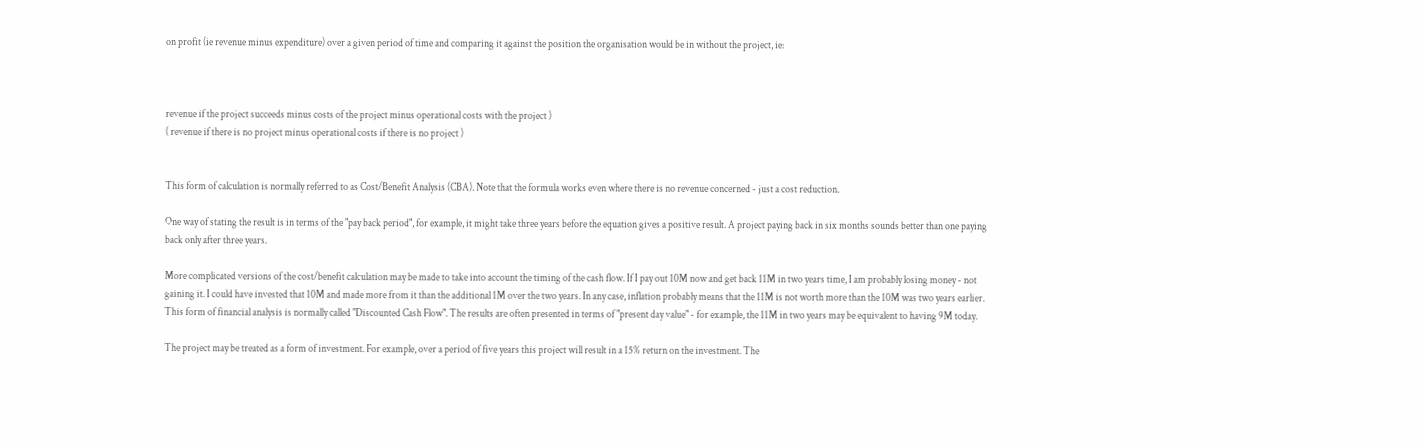on profit (ie revenue minus expenditure) over a given period of time and comparing it against the position the organisation would be in without the project, ie:



revenue if the project succeeds minus costs of the project minus operational costs with the project )
( revenue if there is no project minus operational costs if there is no project )


This form of calculation is normally referred to as Cost/Benefit Analysis (CBA). Note that the formula works even where there is no revenue concerned - just a cost reduction.

One way of stating the result is in terms of the "pay back period", for example, it might take three years before the equation gives a positive result. A project paying back in six months sounds better than one paying back only after three years.

More complicated versions of the cost/benefit calculation may be made to take into account the timing of the cash flow. If I pay out 10M now and get back 11M in two years time, I am probably losing money - not gaining it. I could have invested that 10M and made more from it than the additional 1M over the two years. In any case, inflation probably means that the 11M is not worth more than the 10M was two years earlier. This form of financial analysis is normally called "Discounted Cash Flow". The results are often presented in terms of "present day value" - for example, the 11M in two years may be equivalent to having 9M today.

The project may be treated as a form of investment. For example, over a period of five years this project will result in a 15% return on the investment. The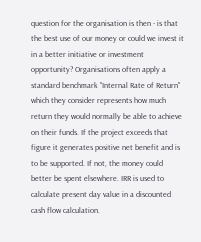question for the organisation is then - is that the best use of our money or could we invest it in a better initiative or investment opportunity? Organisations often apply a standard benchmark "Internal Rate of Return" which they consider represents how much return they would normally be able to achieve on their funds. If the project exceeds that figure it generates positive net benefit and is to be supported. If not, the money could better be spent elsewhere. IRR is used to calculate present day value in a discounted cash flow calculation.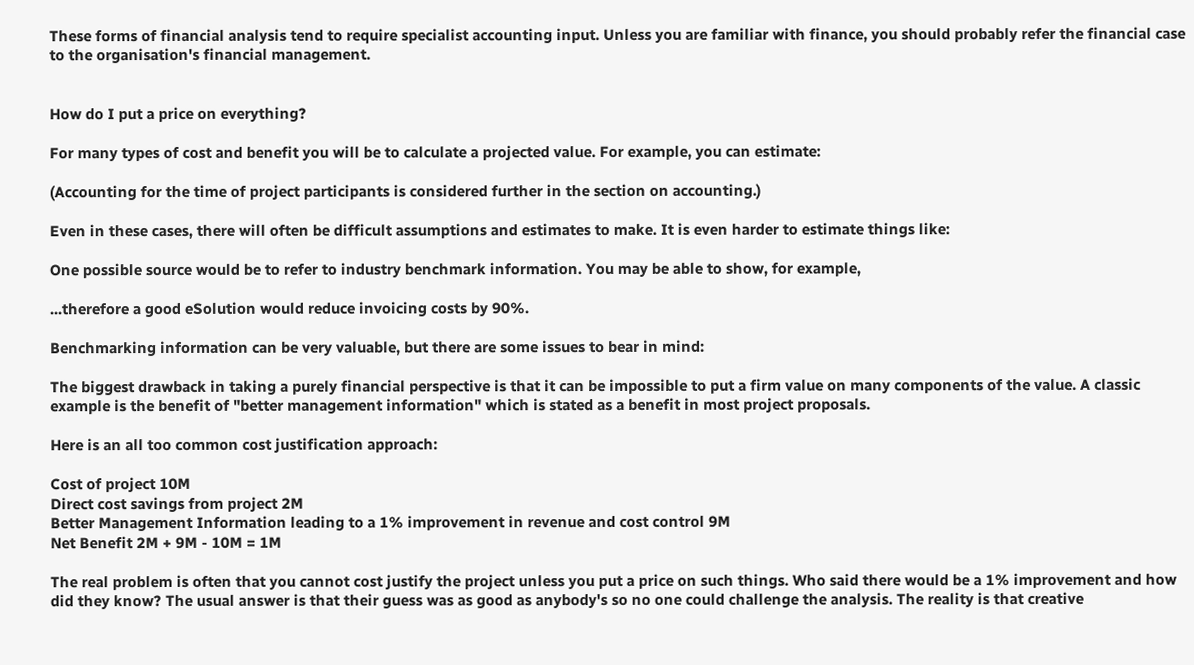These forms of financial analysis tend to require specialist accounting input. Unless you are familiar with finance, you should probably refer the financial case to the organisation's financial management.


How do I put a price on everything?

For many types of cost and benefit you will be to calculate a projected value. For example, you can estimate:

(Accounting for the time of project participants is considered further in the section on accounting.)

Even in these cases, there will often be difficult assumptions and estimates to make. It is even harder to estimate things like:

One possible source would be to refer to industry benchmark information. You may be able to show, for example,

...therefore a good eSolution would reduce invoicing costs by 90%.

Benchmarking information can be very valuable, but there are some issues to bear in mind:

The biggest drawback in taking a purely financial perspective is that it can be impossible to put a firm value on many components of the value. A classic example is the benefit of "better management information" which is stated as a benefit in most project proposals.

Here is an all too common cost justification approach:

Cost of project 10M
Direct cost savings from project 2M
Better Management Information leading to a 1% improvement in revenue and cost control 9M
Net Benefit 2M + 9M - 10M = 1M

The real problem is often that you cannot cost justify the project unless you put a price on such things. Who said there would be a 1% improvement and how did they know? The usual answer is that their guess was as good as anybody's so no one could challenge the analysis. The reality is that creative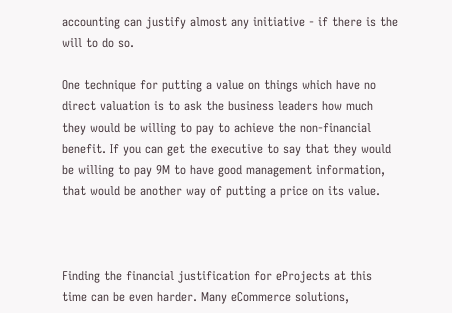accounting can justify almost any initiative - if there is the will to do so.

One technique for putting a value on things which have no direct valuation is to ask the business leaders how much they would be willing to pay to achieve the non-financial benefit. If you can get the executive to say that they would be willing to pay 9M to have good management information, that would be another way of putting a price on its value.



Finding the financial justification for eProjects at this time can be even harder. Many eCommerce solutions,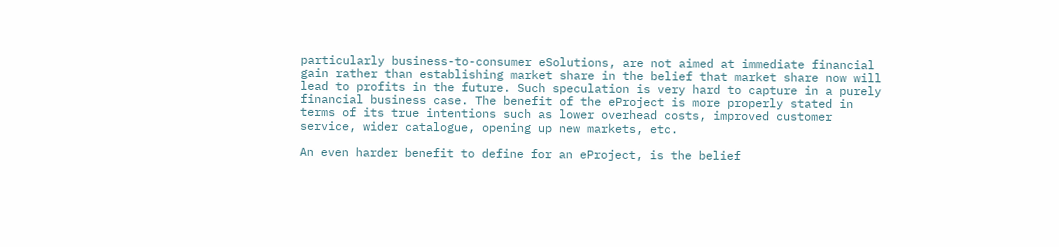particularly business-to-consumer eSolutions, are not aimed at immediate financial gain rather than establishing market share in the belief that market share now will lead to profits in the future. Such speculation is very hard to capture in a purely financial business case. The benefit of the eProject is more properly stated in terms of its true intentions such as lower overhead costs, improved customer service, wider catalogue, opening up new markets, etc.

An even harder benefit to define for an eProject, is the belief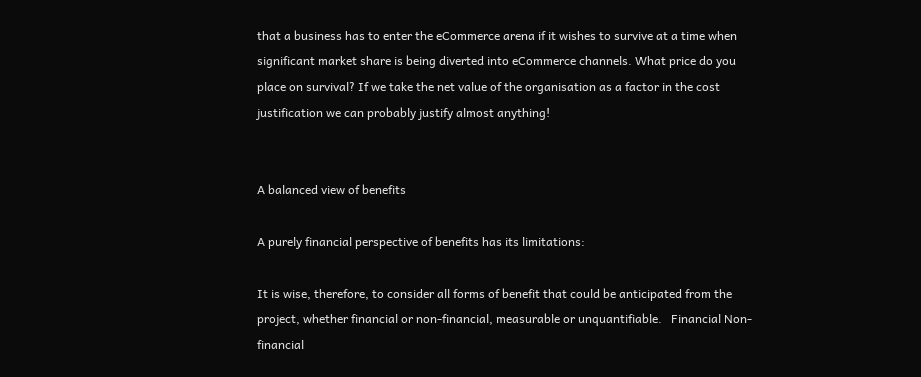that a business has to enter the eCommerce arena if it wishes to survive at a time when significant market share is being diverted into eCommerce channels. What price do you place on survival? If we take the net value of the organisation as a factor in the cost justification we can probably justify almost anything!


A balanced view of benefits

A purely financial perspective of benefits has its limitations:

It is wise, therefore, to consider all forms of benefit that could be anticipated from the project, whether financial or non-financial, measurable or unquantifiable.   Financial Non-financial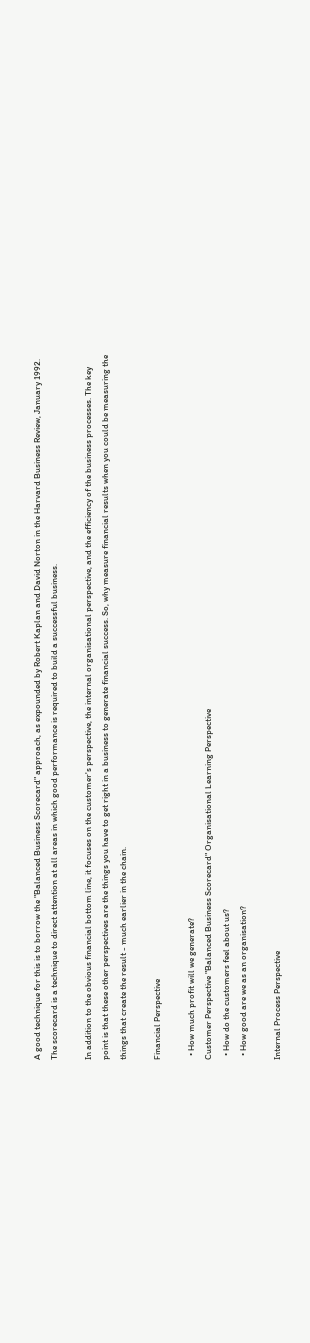A good technique for this is to borrow the "Balanced Business Scorecard" approach, as expounded by Robert Kaplan and David Norton in the Harvard Business Review, January 1992. The scorecard is a technique to direct attention at all areas in which good performance is required to build a successful business.

In addition to the obvious financial bottom line, it focuses on the customer's perspective, the internal organisational perspective, and the efficiency of the business processes. The key point is that these other perspectives are the things you have to get right in a business to generate financial success. So, why measure financial results when you could be measuring the things that create the result - much earlier in the chain.

Financial Perspective

  • How much profit will we generate?
Customer Perspective "Balanced Business Scorecard" Organisational Learning Perspective
  • How do the customers feel about us?
  • How good are we as an organisation?

Internal Process Perspective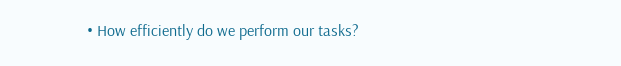• How efficiently do we perform our tasks?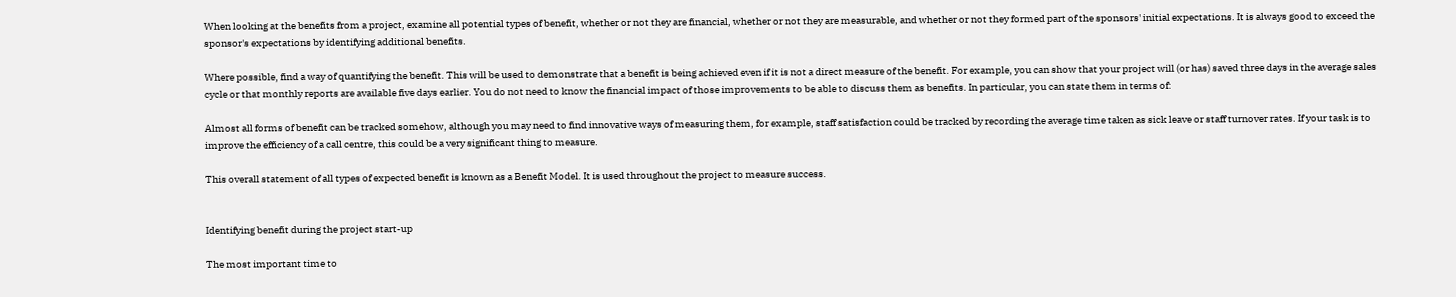When looking at the benefits from a project, examine all potential types of benefit, whether or not they are financial, whether or not they are measurable, and whether or not they formed part of the sponsors' initial expectations. It is always good to exceed the sponsor's expectations by identifying additional benefits.

Where possible, find a way of quantifying the benefit. This will be used to demonstrate that a benefit is being achieved even if it is not a direct measure of the benefit. For example, you can show that your project will (or has) saved three days in the average sales cycle or that monthly reports are available five days earlier. You do not need to know the financial impact of those improvements to be able to discuss them as benefits. In particular, you can state them in terms of:

Almost all forms of benefit can be tracked somehow, although you may need to find innovative ways of measuring them, for example, staff satisfaction could be tracked by recording the average time taken as sick leave or staff turnover rates. If your task is to improve the efficiency of a call centre, this could be a very significant thing to measure.

This overall statement of all types of expected benefit is known as a Benefit Model. It is used throughout the project to measure success.


Identifying benefit during the project start-up

The most important time to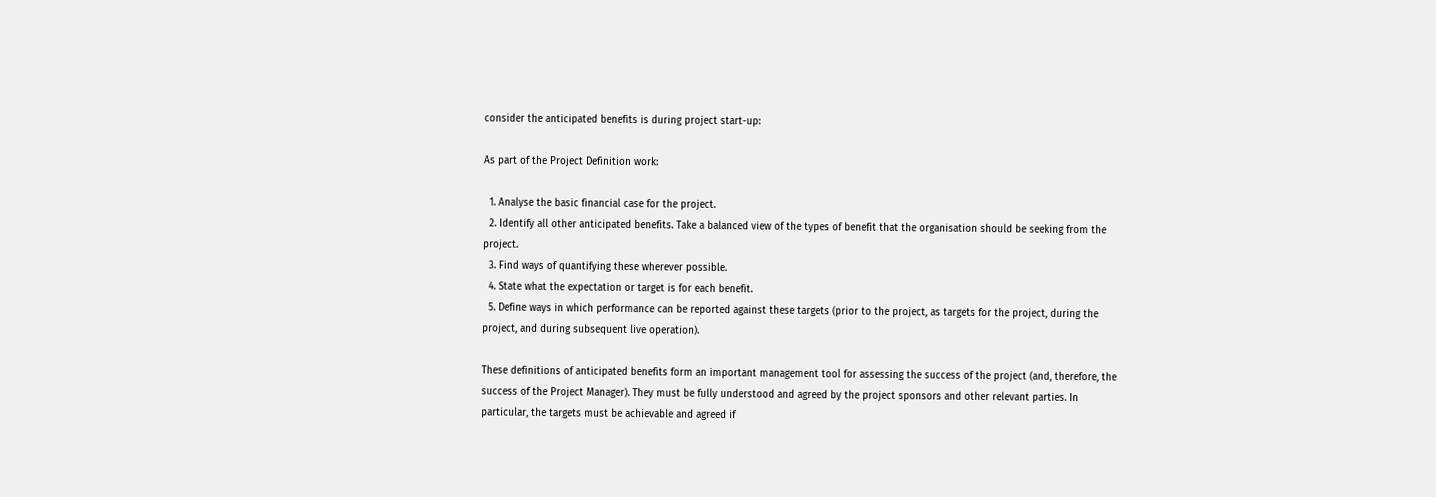consider the anticipated benefits is during project start-up:

As part of the Project Definition work:

  1. Analyse the basic financial case for the project.
  2. Identify all other anticipated benefits. Take a balanced view of the types of benefit that the organisation should be seeking from the project.
  3. Find ways of quantifying these wherever possible.
  4. State what the expectation or target is for each benefit.
  5. Define ways in which performance can be reported against these targets (prior to the project, as targets for the project, during the project, and during subsequent live operation).

These definitions of anticipated benefits form an important management tool for assessing the success of the project (and, therefore, the success of the Project Manager). They must be fully understood and agreed by the project sponsors and other relevant parties. In particular, the targets must be achievable and agreed if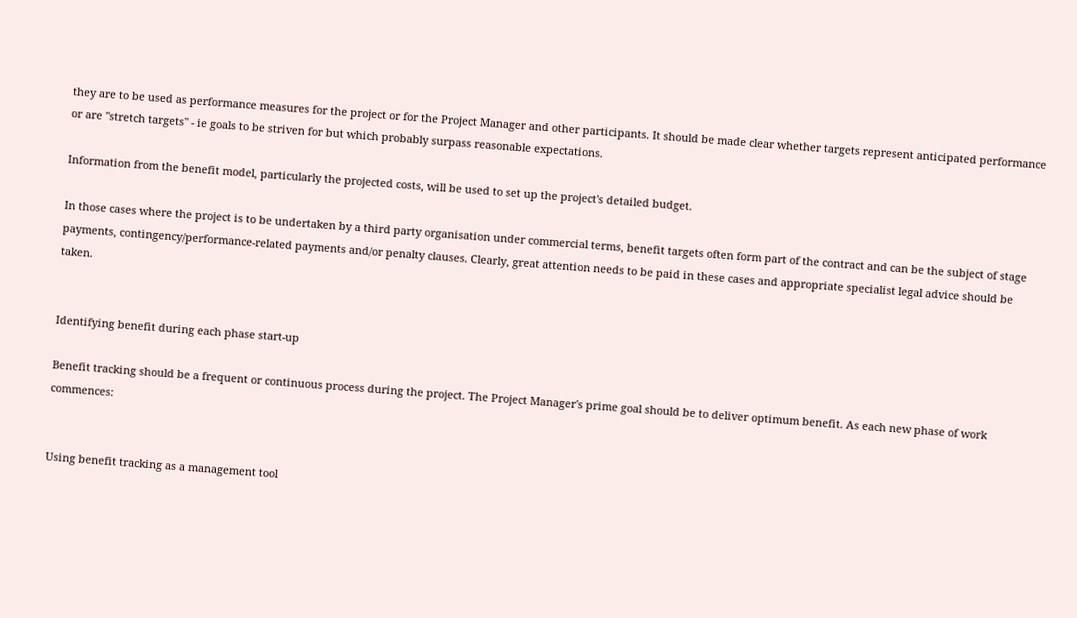they are to be used as performance measures for the project or for the Project Manager and other participants. It should be made clear whether targets represent anticipated performance or are "stretch targets" - ie goals to be striven for but which probably surpass reasonable expectations.

Information from the benefit model, particularly the projected costs, will be used to set up the project's detailed budget.

In those cases where the project is to be undertaken by a third party organisation under commercial terms, benefit targets often form part of the contract and can be the subject of stage payments, contingency/performance-related payments and/or penalty clauses. Clearly, great attention needs to be paid in these cases and appropriate specialist legal advice should be taken.


Identifying benefit during each phase start-up

Benefit tracking should be a frequent or continuous process during the project. The Project Manager's prime goal should be to deliver optimum benefit. As each new phase of work commences:


Using benefit tracking as a management tool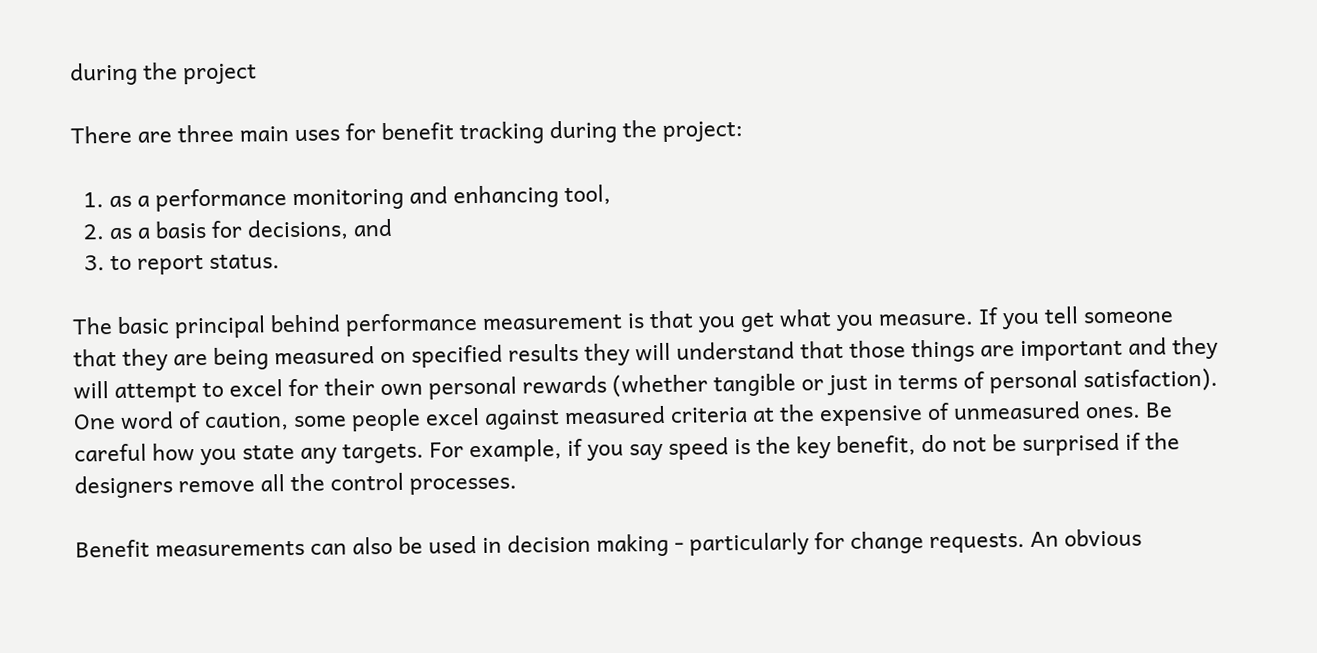during the project

There are three main uses for benefit tracking during the project:

  1. as a performance monitoring and enhancing tool,
  2. as a basis for decisions, and
  3. to report status.

The basic principal behind performance measurement is that you get what you measure. If you tell someone that they are being measured on specified results they will understand that those things are important and they will attempt to excel for their own personal rewards (whether tangible or just in terms of personal satisfaction). One word of caution, some people excel against measured criteria at the expensive of unmeasured ones. Be careful how you state any targets. For example, if you say speed is the key benefit, do not be surprised if the designers remove all the control processes.

Benefit measurements can also be used in decision making - particularly for change requests. An obvious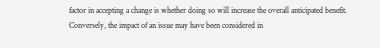factor in accepting a change is whether doing so will increase the overall anticipated benefit. Conversely, the impact of an issue may have been considered in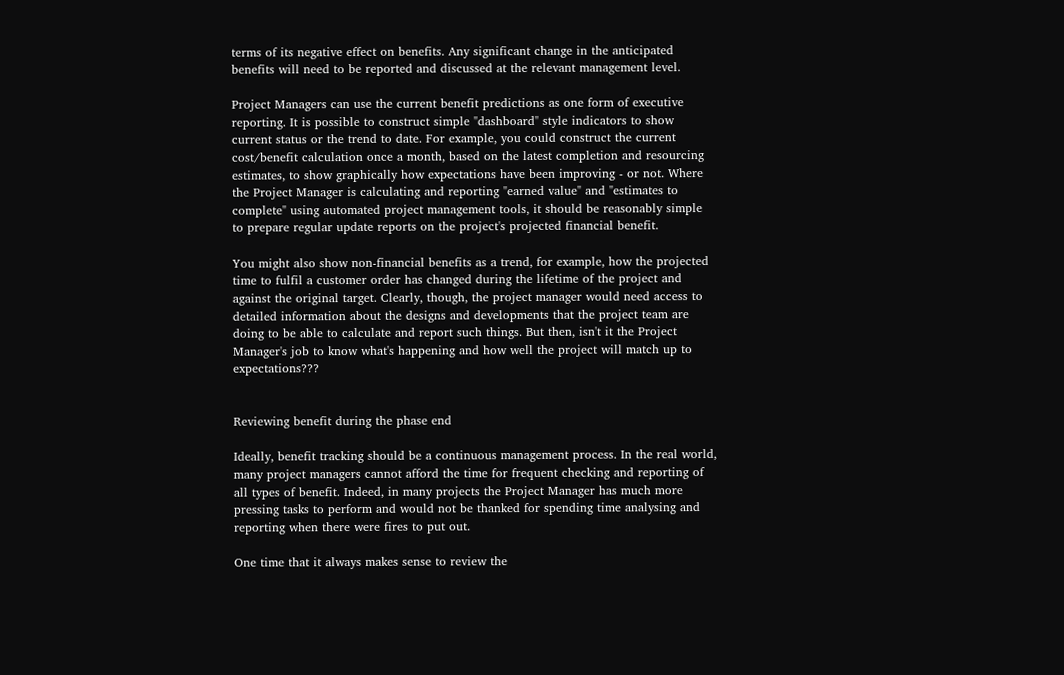terms of its negative effect on benefits. Any significant change in the anticipated benefits will need to be reported and discussed at the relevant management level.

Project Managers can use the current benefit predictions as one form of executive reporting. It is possible to construct simple "dashboard" style indicators to show current status or the trend to date. For example, you could construct the current cost/benefit calculation once a month, based on the latest completion and resourcing estimates, to show graphically how expectations have been improving - or not. Where the Project Manager is calculating and reporting "earned value" and "estimates to complete" using automated project management tools, it should be reasonably simple to prepare regular update reports on the project's projected financial benefit.

You might also show non-financial benefits as a trend, for example, how the projected time to fulfil a customer order has changed during the lifetime of the project and against the original target. Clearly, though, the project manager would need access to detailed information about the designs and developments that the project team are doing to be able to calculate and report such things. But then, isn't it the Project Manager's job to know what's happening and how well the project will match up to expectations???


Reviewing benefit during the phase end

Ideally, benefit tracking should be a continuous management process. In the real world, many project managers cannot afford the time for frequent checking and reporting of all types of benefit. Indeed, in many projects the Project Manager has much more pressing tasks to perform and would not be thanked for spending time analysing and reporting when there were fires to put out.

One time that it always makes sense to review the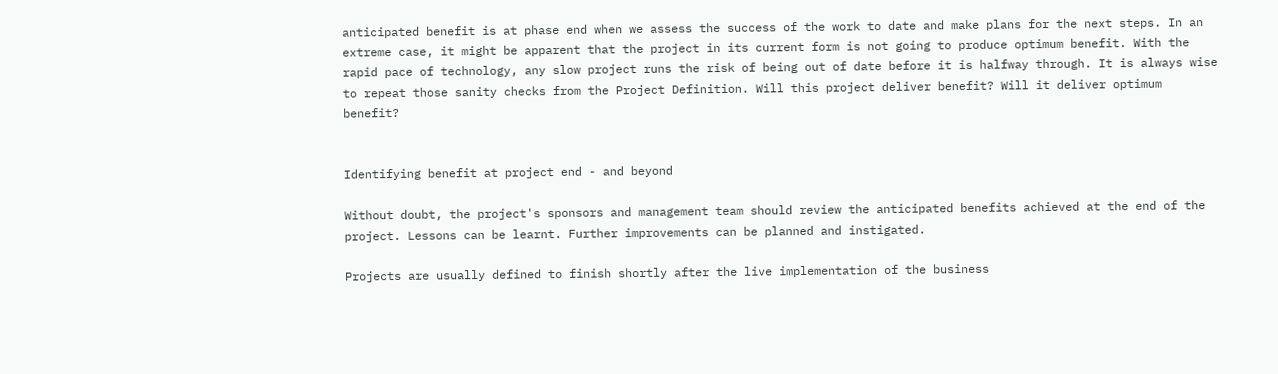anticipated benefit is at phase end when we assess the success of the work to date and make plans for the next steps. In an extreme case, it might be apparent that the project in its current form is not going to produce optimum benefit. With the rapid pace of technology, any slow project runs the risk of being out of date before it is halfway through. It is always wise to repeat those sanity checks from the Project Definition. Will this project deliver benefit? Will it deliver optimum benefit?


Identifying benefit at project end - and beyond

Without doubt, the project's sponsors and management team should review the anticipated benefits achieved at the end of the project. Lessons can be learnt. Further improvements can be planned and instigated.

Projects are usually defined to finish shortly after the live implementation of the business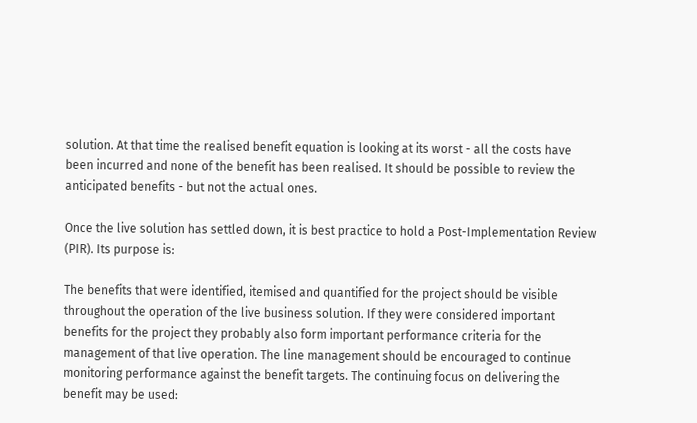solution. At that time the realised benefit equation is looking at its worst - all the costs have been incurred and none of the benefit has been realised. It should be possible to review the anticipated benefits - but not the actual ones.

Once the live solution has settled down, it is best practice to hold a Post-Implementation Review (PIR). Its purpose is:

The benefits that were identified, itemised and quantified for the project should be visible throughout the operation of the live business solution. If they were considered important benefits for the project they probably also form important performance criteria for the management of that live operation. The line management should be encouraged to continue monitoring performance against the benefit targets. The continuing focus on delivering the benefit may be used: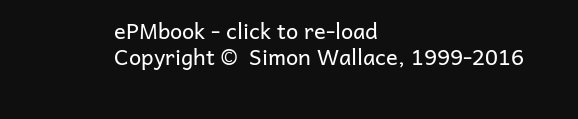ePMbook - click to re-load
Copyright ©  Simon Wallace, 1999-2016